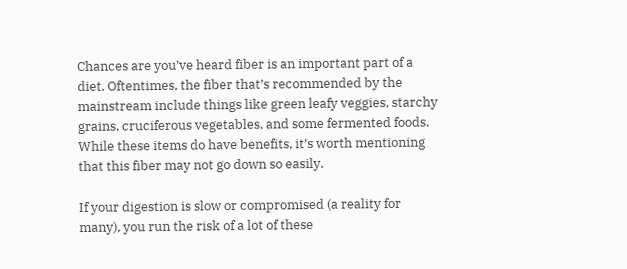Chances are you’ve heard fiber is an important part of a diet. Oftentimes, the fiber that’s recommended by the mainstream include things like green leafy veggies, starchy grains, cruciferous vegetables, and some fermented foods. While these items do have benefits, it’s worth mentioning that this fiber may not go down so easily.

If your digestion is slow or compromised (a reality for many), you run the risk of a lot of these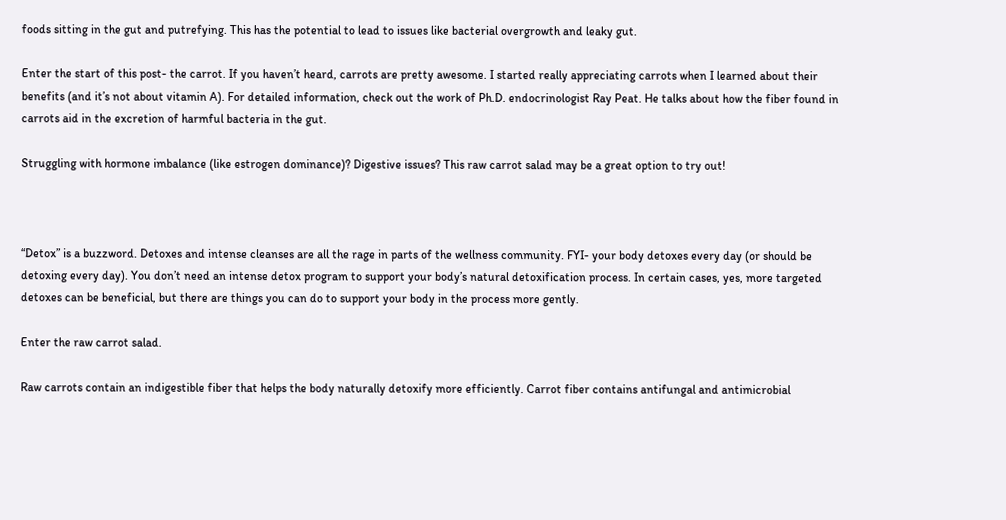foods sitting in the gut and putrefying. This has the potential to lead to issues like bacterial overgrowth and leaky gut.

Enter the start of this post- the carrot. If you haven’t heard, carrots are pretty awesome. I started really appreciating carrots when I learned about their benefits (and it’s not about vitamin A). For detailed information, check out the work of Ph.D. endocrinologist Ray Peat. He talks about how the fiber found in carrots aid in the excretion of harmful bacteria in the gut.

Struggling with hormone imbalance (like estrogen dominance)? Digestive issues? This raw carrot salad may be a great option to try out!



“Detox” is a buzzword. Detoxes and intense cleanses are all the rage in parts of the wellness community. FYI- your body detoxes every day (or should be detoxing every day). You don’t need an intense detox program to support your body’s natural detoxification process. In certain cases, yes, more targeted detoxes can be beneficial, but there are things you can do to support your body in the process more gently.

Enter the raw carrot salad.

Raw carrots contain an indigestible fiber that helps the body naturally detoxify more efficiently. Carrot fiber contains antifungal and antimicrobial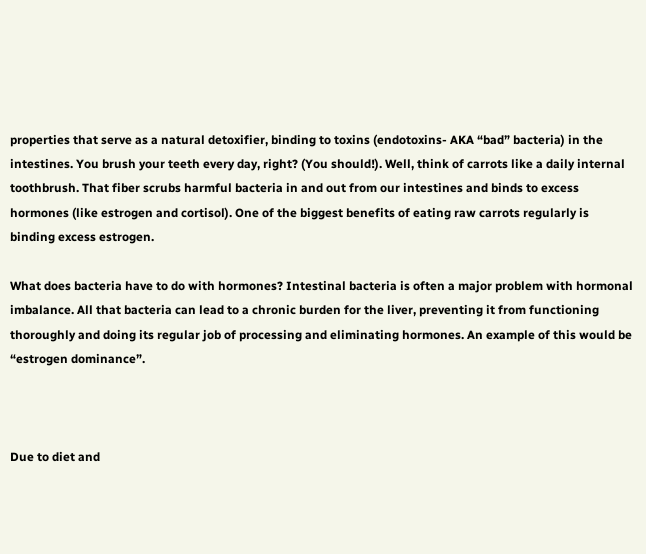properties that serve as a natural detoxifier, binding to toxins (endotoxins- AKA “bad” bacteria) in the intestines. You brush your teeth every day, right? (You should!). Well, think of carrots like a daily internal toothbrush. That fiber scrubs harmful bacteria in and out from our intestines and binds to excess hormones (like estrogen and cortisol). One of the biggest benefits of eating raw carrots regularly is binding excess estrogen.

What does bacteria have to do with hormones? Intestinal bacteria is often a major problem with hormonal imbalance. All that bacteria can lead to a chronic burden for the liver, preventing it from functioning thoroughly and doing its regular job of processing and eliminating hormones. An example of this would be “estrogen dominance”.



Due to diet and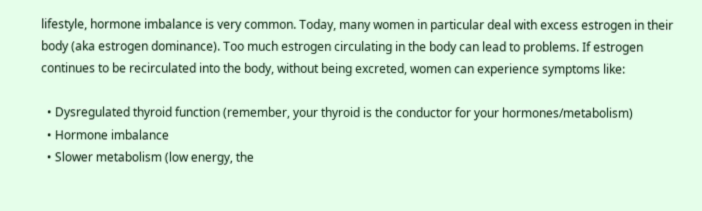lifestyle, hormone imbalance is very common. Today, many women in particular deal with excess estrogen in their body (aka estrogen dominance). Too much estrogen circulating in the body can lead to problems. If estrogen continues to be recirculated into the body, without being excreted, women can experience symptoms like:

  • Dysregulated thyroid function (remember, your thyroid is the conductor for your hormones/metabolism)
  • Hormone imbalance
  • Slower metabolism (low energy, the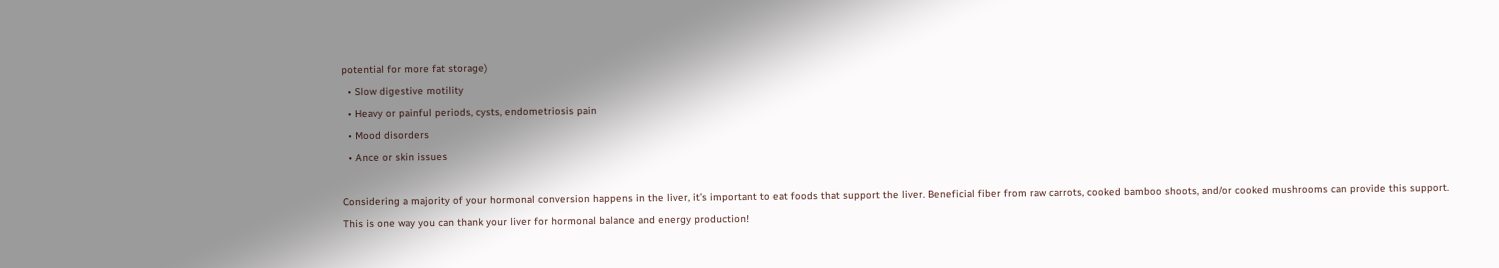potential for more fat storage)
  • Slow digestive motility
  • Heavy or painful periods, cysts, endometriosis pain
  • Mood disorders
  • Ance or skin issues

Considering a majority of your hormonal conversion happens in the liver, it’s important to eat foods that support the liver. Beneficial fiber from raw carrots, cooked bamboo shoots, and/or cooked mushrooms can provide this support. This is one way you can thank your liver for hormonal balance and energy production!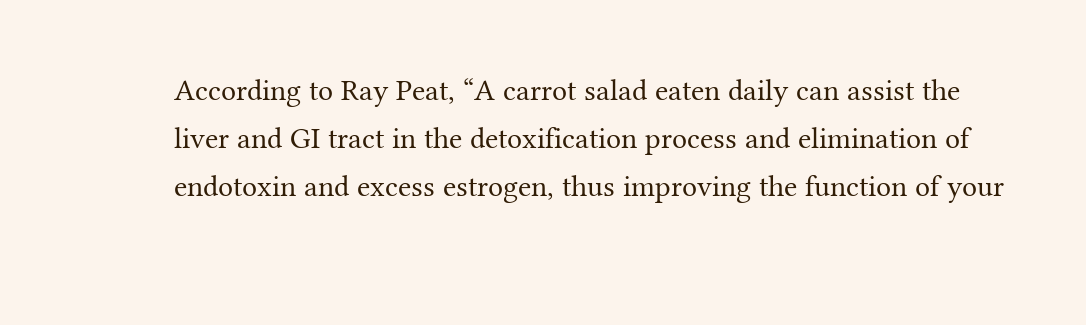According to Ray Peat, “A carrot salad eaten daily can assist the liver and GI tract in the detoxification process and elimination of endotoxin and excess estrogen, thus improving the function of your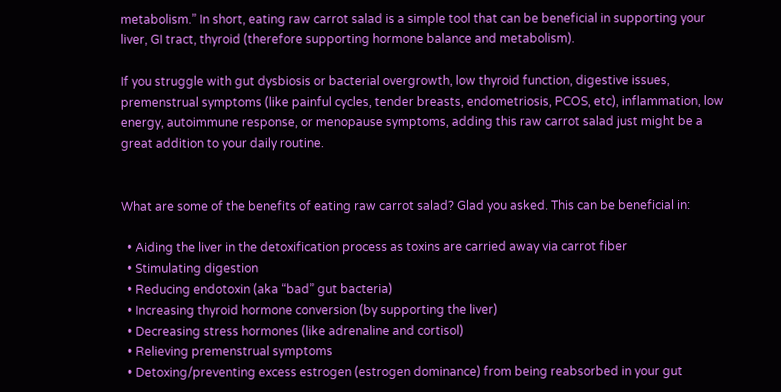metabolism.” In short, eating raw carrot salad is a simple tool that can be beneficial in supporting your liver, GI tract, thyroid (therefore supporting hormone balance and metabolism).

If you struggle with gut dysbiosis or bacterial overgrowth, low thyroid function, digestive issues, premenstrual symptoms (like painful cycles, tender breasts, endometriosis, PCOS, etc), inflammation, low energy, autoimmune response, or menopause symptoms, adding this raw carrot salad just might be a great addition to your daily routine.


What are some of the benefits of eating raw carrot salad? Glad you asked. This can be beneficial in:

  • Aiding the liver in the detoxification process as toxins are carried away via carrot fiber
  • Stimulating digestion
  • Reducing endotoxin (aka “bad” gut bacteria)
  • Increasing thyroid hormone conversion (by supporting the liver)
  • Decreasing stress hormones (like adrenaline and cortisol)
  • Relieving premenstrual symptoms
  • Detoxing/preventing excess estrogen (estrogen dominance) from being reabsorbed in your gut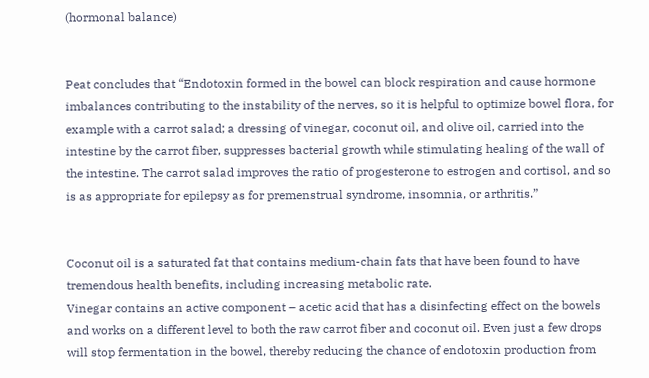(hormonal balance)


Peat concludes that “Endotoxin formed in the bowel can block respiration and cause hormone imbalances contributing to the instability of the nerves, so it is helpful to optimize bowel flora, for example with a carrot salad; a dressing of vinegar, coconut oil, and olive oil, carried into the intestine by the carrot fiber, suppresses bacterial growth while stimulating healing of the wall of the intestine. The carrot salad improves the ratio of progesterone to estrogen and cortisol, and so is as appropriate for epilepsy as for premenstrual syndrome, insomnia, or arthritis.”


Coconut oil is a saturated fat that contains medium-chain fats that have been found to have tremendous health benefits, including increasing metabolic rate.
Vinegar contains an active component – acetic acid that has a disinfecting effect on the bowels and works on a different level to both the raw carrot fiber and coconut oil. Even just a few drops will stop fermentation in the bowel, thereby reducing the chance of endotoxin production from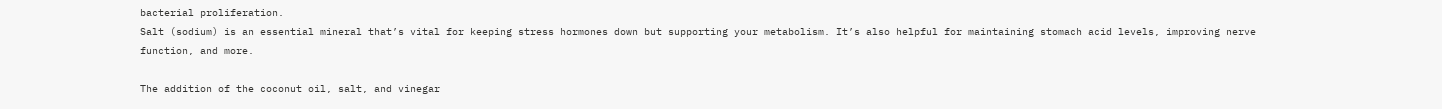bacterial proliferation.
Salt (sodium) is an essential mineral that’s vital for keeping stress hormones down but supporting your metabolism. It’s also helpful for maintaining stomach acid levels, improving nerve function, and more.

The addition of the coconut oil, salt, and vinegar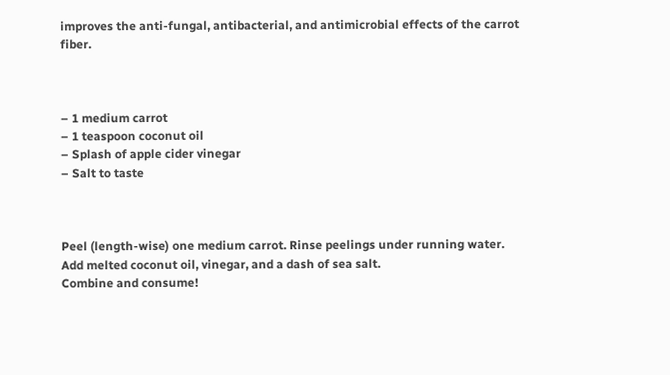improves the anti-fungal, antibacterial, and antimicrobial effects of the carrot fiber.



– 1 medium carrot
– 1 teaspoon coconut oil
– Splash of apple cider vinegar
– Salt to taste



Peel (length-wise) one medium carrot. Rinse peelings under running water.
Add melted coconut oil, vinegar, and a dash of sea salt.
Combine and consume!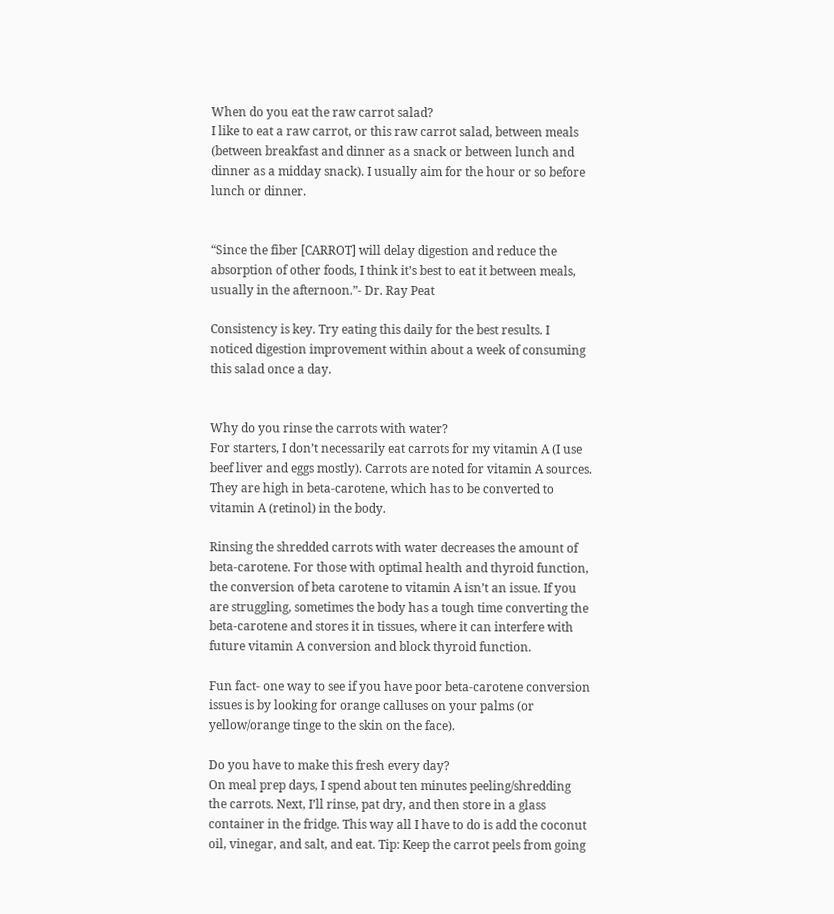When do you eat the raw carrot salad?
I like to eat a raw carrot, or this raw carrot salad, between meals (between breakfast and dinner as a snack or between lunch and dinner as a midday snack). I usually aim for the hour or so before lunch or dinner.


“Since the fiber [CARROT] will delay digestion and reduce the absorption of other foods, I think it’s best to eat it between meals, usually in the afternoon.”- Dr. Ray Peat

Consistency is key. Try eating this daily for the best results. I noticed digestion improvement within about a week of consuming this salad once a day.


Why do you rinse the carrots with water?
For starters, I don’t necessarily eat carrots for my vitamin A (I use beef liver and eggs mostly). Carrots are noted for vitamin A sources. They are high in beta-carotene, which has to be converted to vitamin A (retinol) in the body.

Rinsing the shredded carrots with water decreases the amount of beta-carotene. For those with optimal health and thyroid function, the conversion of beta carotene to vitamin A isn’t an issue. If you are struggling, sometimes the body has a tough time converting the beta-carotene and stores it in tissues, where it can interfere with future vitamin A conversion and block thyroid function.

Fun fact- one way to see if you have poor beta-carotene conversion issues is by looking for orange calluses on your palms (or yellow/orange tinge to the skin on the face).

Do you have to make this fresh every day?
On meal prep days, I spend about ten minutes peeling/shredding the carrots. Next, I’ll rinse, pat dry, and then store in a glass container in the fridge. This way all I have to do is add the coconut oil, vinegar, and salt, and eat. Tip: Keep the carrot peels from going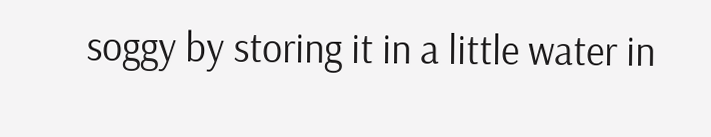soggy by storing it in a little water in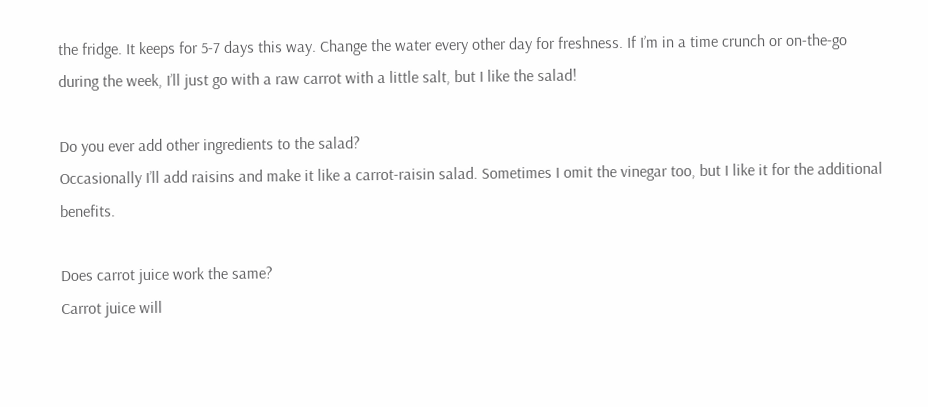the fridge. It keeps for 5-7 days this way. Change the water every other day for freshness. If I’m in a time crunch or on-the-go during the week, I’ll just go with a raw carrot with a little salt, but I like the salad!

Do you ever add other ingredients to the salad?
Occasionally I’ll add raisins and make it like a carrot-raisin salad. Sometimes I omit the vinegar too, but I like it for the additional benefits.

Does carrot juice work the same?
Carrot juice will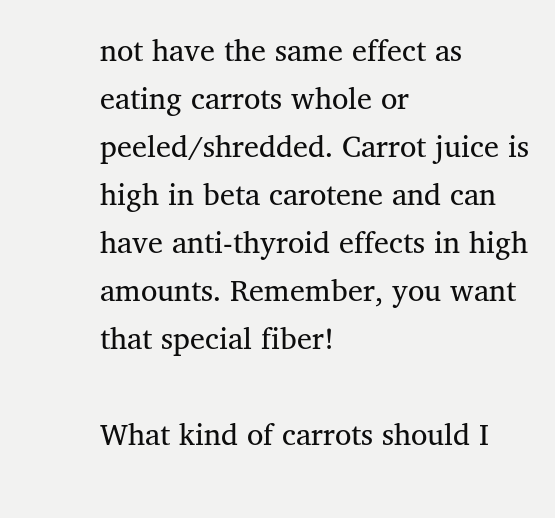not have the same effect as eating carrots whole or peeled/shredded. Carrot juice is high in beta carotene and can have anti-thyroid effects in high amounts. Remember, you want that special fiber!

What kind of carrots should I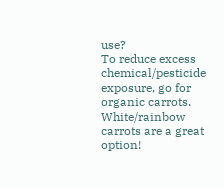use?
To reduce excess chemical/pesticide exposure, go for organic carrots. White/rainbow carrots are a great option!